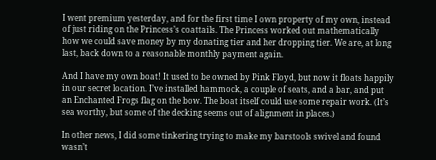I went premium yesterday, and for the first time I own property of my own, instead of just riding on the Princess’s coattails. The Princess worked out mathematically how we could save money by my donating tier and her dropping tier. We are, at long last, back down to a reasonable monthly payment again.

And I have my own boat! It used to be owned by Pink Floyd, but now it floats happily in our secret location. I’ve installed hammock, a couple of seats, and a bar, and put an Enchanted Frogs flag on the bow. The boat itself could use some repair work. (It’s sea worthy, but some of the decking seems out of alignment in places.)

In other news, I did some tinkering trying to make my barstools swivel and found wasn’t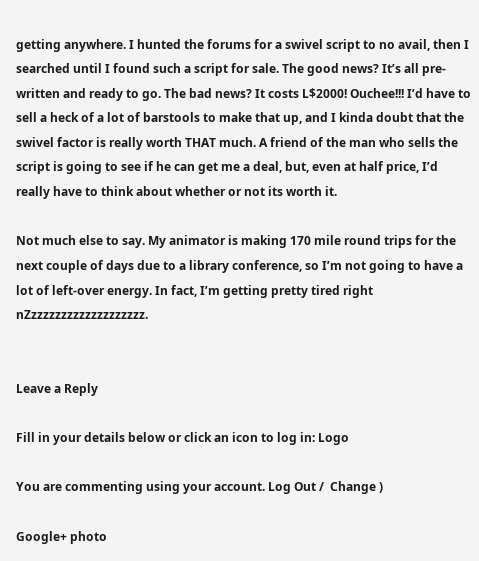getting anywhere. I hunted the forums for a swivel script to no avail, then I searched until I found such a script for sale. The good news? It’s all pre-written and ready to go. The bad news? It costs L$2000! Ouchee!!! I’d have to sell a heck of a lot of barstools to make that up, and I kinda doubt that the swivel factor is really worth THAT much. A friend of the man who sells the script is going to see if he can get me a deal, but, even at half price, I’d really have to think about whether or not its worth it.

Not much else to say. My animator is making 170 mile round trips for the next couple of days due to a library conference, so I’m not going to have a lot of left-over energy. In fact, I’m getting pretty tired right nZzzzzzzzzzzzzzzzzzzz.


Leave a Reply

Fill in your details below or click an icon to log in: Logo

You are commenting using your account. Log Out /  Change )

Google+ photo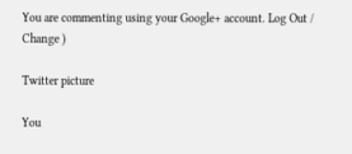You are commenting using your Google+ account. Log Out /  Change )

Twitter picture

You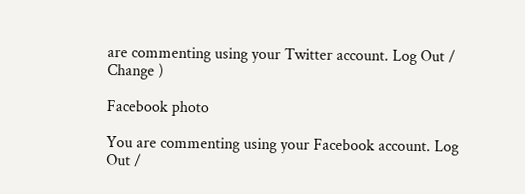are commenting using your Twitter account. Log Out /  Change )

Facebook photo

You are commenting using your Facebook account. Log Out /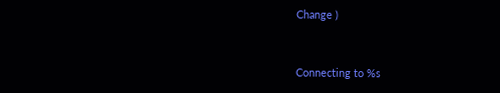Change )


Connecting to %s